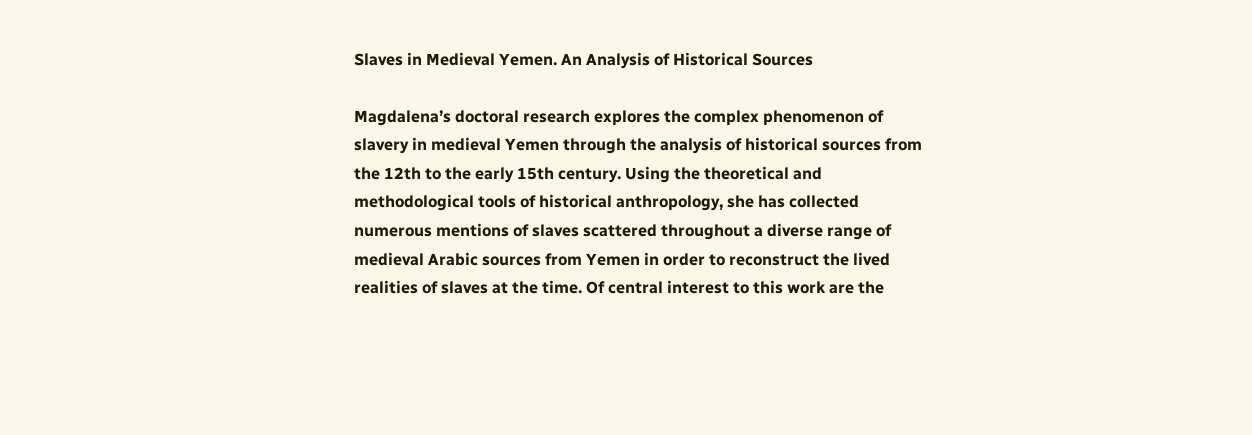Slaves in Medieval Yemen. An Analysis of Historical Sources

Magdalena’s doctoral research explores the complex phenomenon of slavery in medieval Yemen through the analysis of historical sources from the 12th to the early 15th century. Using the theoretical and methodological tools of historical anthropology, she has collected numerous mentions of slaves scattered throughout a diverse range of medieval Arabic sources from Yemen in order to reconstruct the lived realities of slaves at the time. Of central interest to this work are the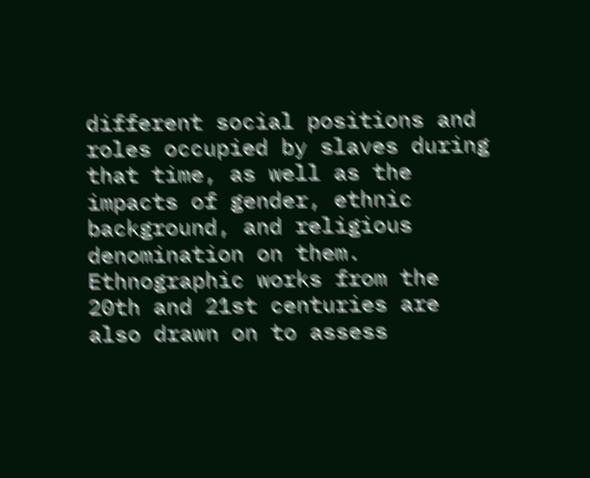different social positions and roles occupied by slaves during that time, as well as the impacts of gender, ethnic background, and religious denomination on them. Ethnographic works from the 20th and 21st centuries are also drawn on to assess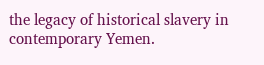the legacy of historical slavery in contemporary Yemen.